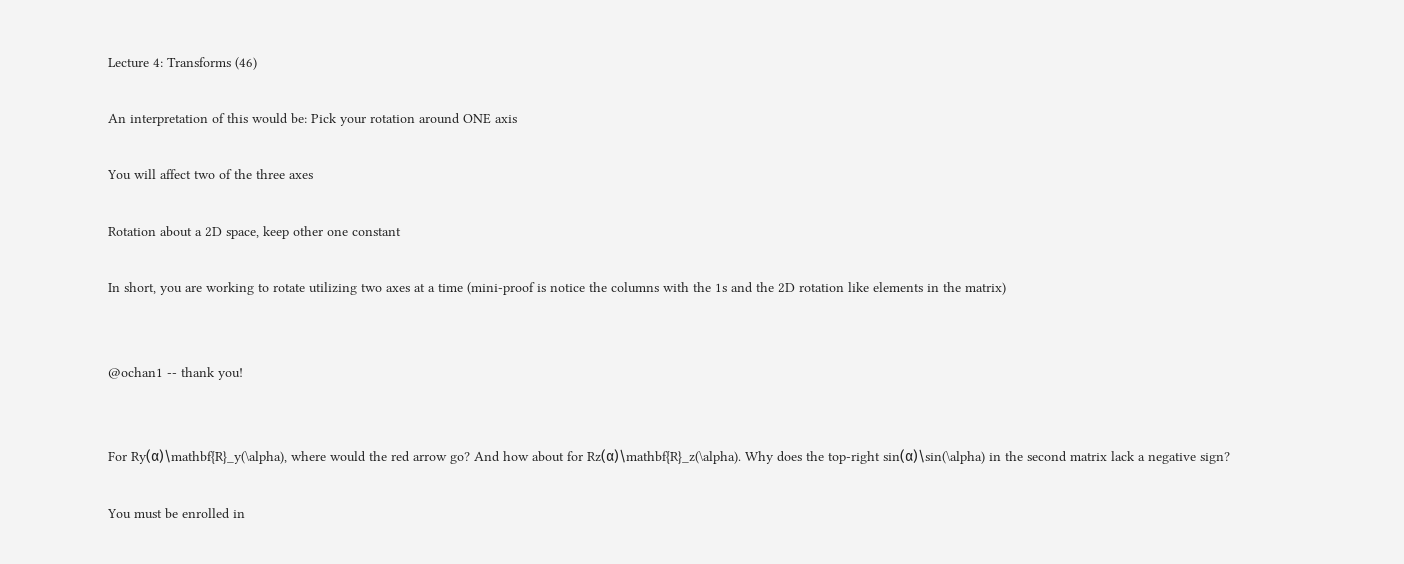Lecture 4: Transforms (46)

An interpretation of this would be: Pick your rotation around ONE axis

You will affect two of the three axes

Rotation about a 2D space, keep other one constant

In short, you are working to rotate utilizing two axes at a time (mini-proof is notice the columns with the 1s and the 2D rotation like elements in the matrix)


@ochan1 -- thank you!


For Ry(α)\mathbf{R}_y(\alpha), where would the red arrow go? And how about for Rz(α)\mathbf{R}_z(\alpha). Why does the top-right sin(α)\sin(\alpha) in the second matrix lack a negative sign?

You must be enrolled in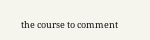the course to comment